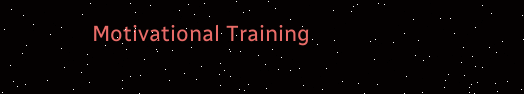Motivational Training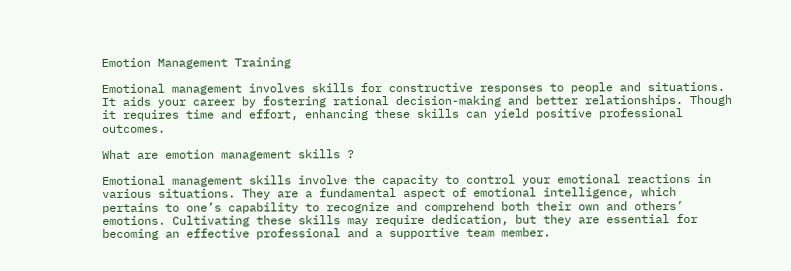Emotion Management Training

Emotional management involves skills for constructive responses to people and situations. It aids your career by fostering rational decision-making and better relationships. Though it requires time and effort, enhancing these skills can yield positive professional outcomes.

What are emotion management skills ?

Emotional management skills involve the capacity to control your emotional reactions in various situations. They are a fundamental aspect of emotional intelligence, which pertains to one’s capability to recognize and comprehend both their own and others’ emotions. Cultivating these skills may require dedication, but they are essential for becoming an effective professional and a supportive team member.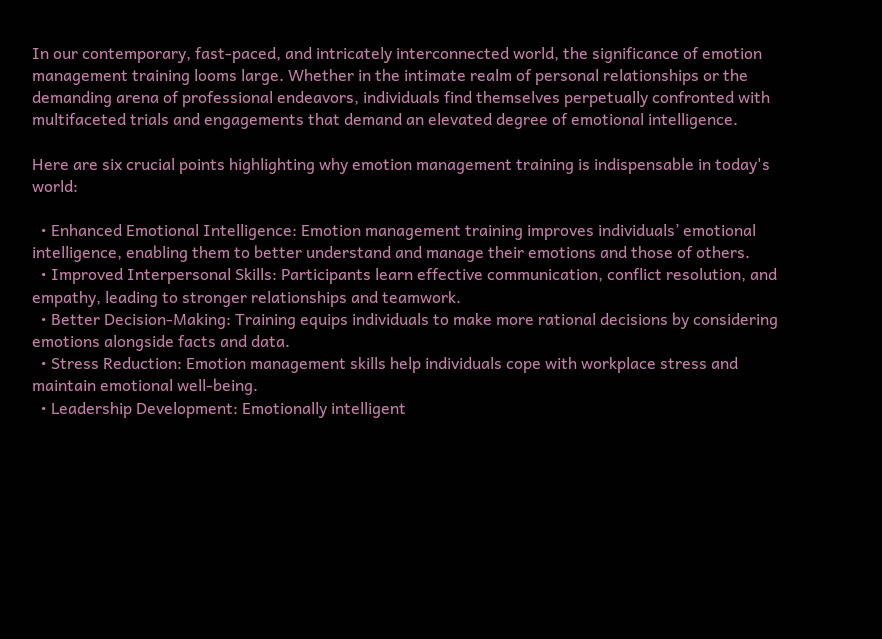In our contemporary, fast-paced, and intricately interconnected world, the significance of emotion management training looms large. Whether in the intimate realm of personal relationships or the demanding arena of professional endeavors, individuals find themselves perpetually confronted with multifaceted trials and engagements that demand an elevated degree of emotional intelligence.

Here are six crucial points highlighting why emotion management training is indispensable in today's world:

  • Enhanced Emotional Intelligence: Emotion management training improves individuals’ emotional intelligence, enabling them to better understand and manage their emotions and those of others.
  • Improved Interpersonal Skills: Participants learn effective communication, conflict resolution, and empathy, leading to stronger relationships and teamwork.
  • Better Decision-Making: Training equips individuals to make more rational decisions by considering emotions alongside facts and data.
  • Stress Reduction: Emotion management skills help individuals cope with workplace stress and maintain emotional well-being.
  • Leadership Development: Emotionally intelligent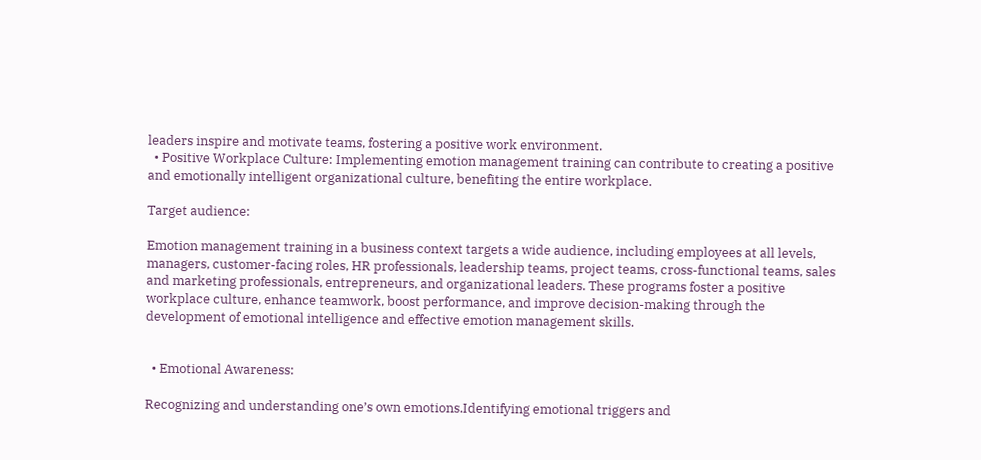leaders inspire and motivate teams, fostering a positive work environment.
  • Positive Workplace Culture: Implementing emotion management training can contribute to creating a positive and emotionally intelligent organizational culture, benefiting the entire workplace.

Target audience:

Emotion management training in a business context targets a wide audience, including employees at all levels, managers, customer-facing roles, HR professionals, leadership teams, project teams, cross-functional teams, sales and marketing professionals, entrepreneurs, and organizational leaders. These programs foster a positive workplace culture, enhance teamwork, boost performance, and improve decision-making through the development of emotional intelligence and effective emotion management skills.


  • Emotional Awareness:

Recognizing and understanding one’s own emotions.Identifying emotional triggers and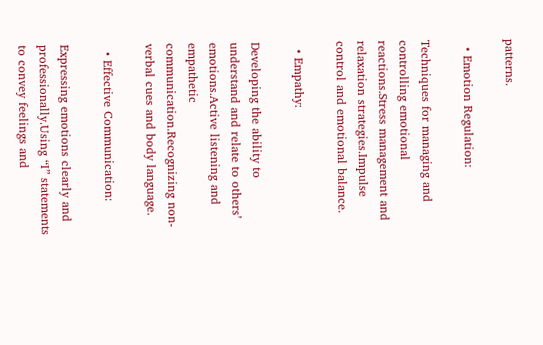patterns.

  • Emotion Regulation:

Techniques for managing and controlling emotional reactions.Stress management and relaxation strategies.Impulse control and emotional balance.

  • Empathy:

Developing the ability to understand and relate to others’ emotions.Active listening and empathetic communication.Recognizing non-verbal cues and body language.

  • Effective Communication:

Expressing emotions clearly and professionally.Using “I” statements to convey feelings and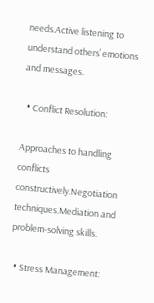needs.Active listening to understand others’ emotions and messages.

  • Conflict Resolution:

Approaches to handling conflicts constructively.Negotiation techniques.Mediation and problem-solving skills.

  • Stress Management: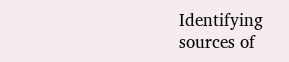Identifying sources of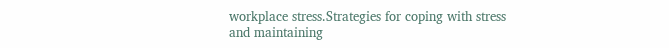workplace stress.Strategies for coping with stress and maintaining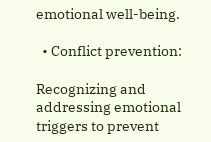emotional well-being.

  • Conflict prevention:

Recognizing and addressing emotional triggers to prevent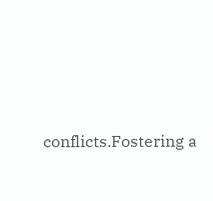conflicts.Fostering a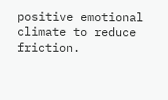positive emotional climate to reduce friction.